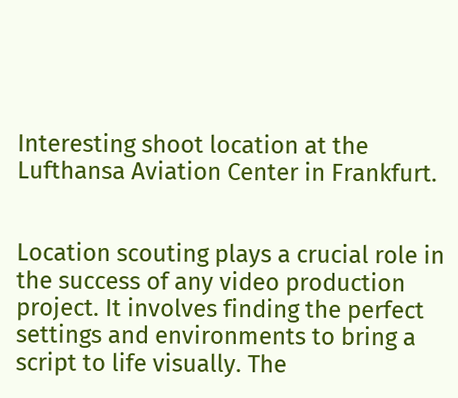Interesting shoot location at the Lufthansa Aviation Center in Frankfurt.


Location scouting plays a crucial role in the success of any video production project. It involves finding the perfect settings and environments to bring a script to life visually. The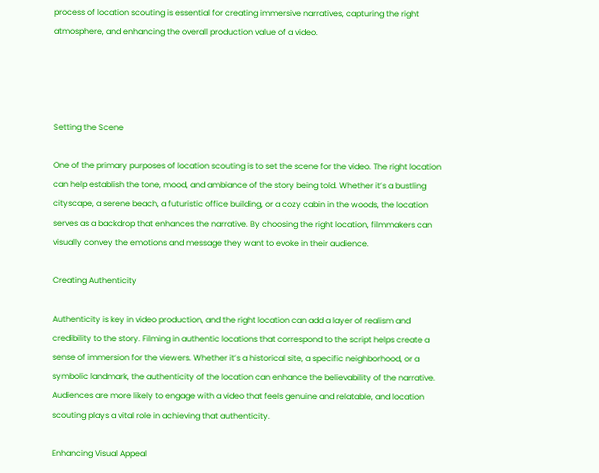process of location scouting is essential for creating immersive narratives, capturing the right atmosphere, and enhancing the overall production value of a video.




Setting the Scene

One of the primary purposes of location scouting is to set the scene for the video. The right location can help establish the tone, mood, and ambiance of the story being told. Whether it’s a bustling cityscape, a serene beach, a futuristic office building, or a cozy cabin in the woods, the location serves as a backdrop that enhances the narrative. By choosing the right location, filmmakers can visually convey the emotions and message they want to evoke in their audience.

Creating Authenticity

Authenticity is key in video production, and the right location can add a layer of realism and credibility to the story. Filming in authentic locations that correspond to the script helps create a sense of immersion for the viewers. Whether it’s a historical site, a specific neighborhood, or a symbolic landmark, the authenticity of the location can enhance the believability of the narrative. Audiences are more likely to engage with a video that feels genuine and relatable, and location scouting plays a vital role in achieving that authenticity.

Enhancing Visual Appeal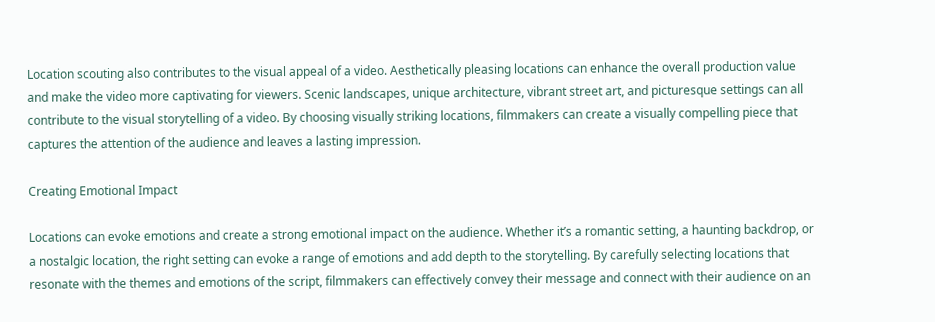Location scouting also contributes to the visual appeal of a video. Aesthetically pleasing locations can enhance the overall production value and make the video more captivating for viewers. Scenic landscapes, unique architecture, vibrant street art, and picturesque settings can all contribute to the visual storytelling of a video. By choosing visually striking locations, filmmakers can create a visually compelling piece that captures the attention of the audience and leaves a lasting impression.

Creating Emotional Impact

Locations can evoke emotions and create a strong emotional impact on the audience. Whether it’s a romantic setting, a haunting backdrop, or a nostalgic location, the right setting can evoke a range of emotions and add depth to the storytelling. By carefully selecting locations that resonate with the themes and emotions of the script, filmmakers can effectively convey their message and connect with their audience on an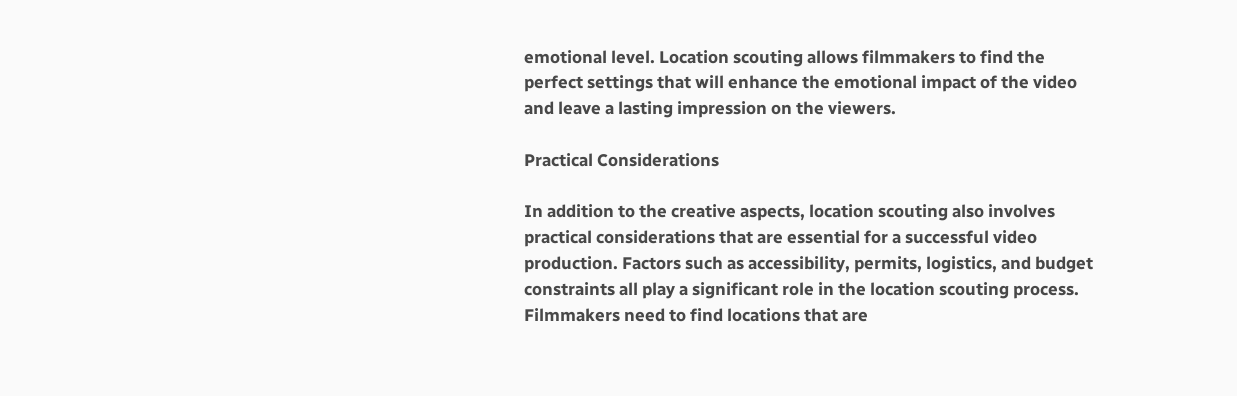emotional level. Location scouting allows filmmakers to find the perfect settings that will enhance the emotional impact of the video and leave a lasting impression on the viewers.

Practical Considerations

In addition to the creative aspects, location scouting also involves practical considerations that are essential for a successful video production. Factors such as accessibility, permits, logistics, and budget constraints all play a significant role in the location scouting process. Filmmakers need to find locations that are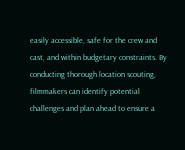easily accessible, safe for the crew and cast, and within budgetary constraints. By conducting thorough location scouting, filmmakers can identify potential challenges and plan ahead to ensure a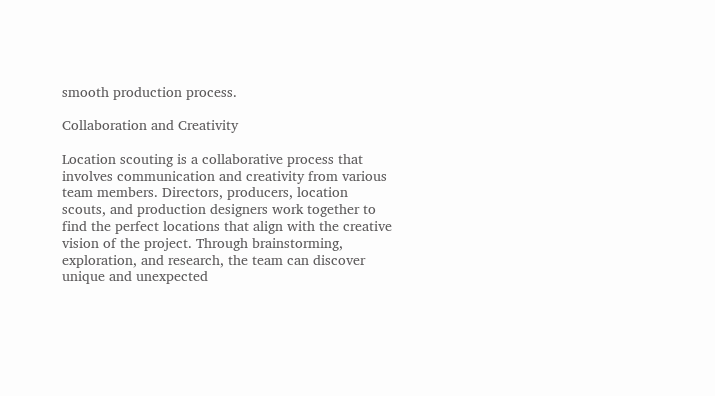smooth production process.

Collaboration and Creativity

Location scouting is a collaborative process that involves communication and creativity from various team members. Directors, producers, location scouts, and production designers work together to find the perfect locations that align with the creative vision of the project. Through brainstorming, exploration, and research, the team can discover unique and unexpected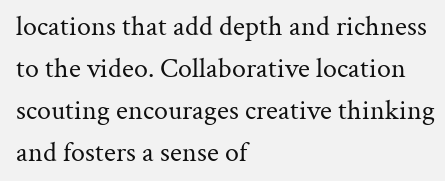locations that add depth and richness to the video. Collaborative location scouting encourages creative thinking and fosters a sense of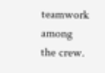teamwork among the crew.